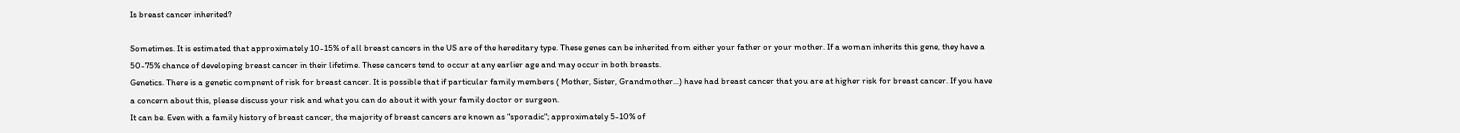Is breast cancer inherited?

Sometimes. It is estimated that approximately 10-15% of all breast cancers in the US are of the hereditary type. These genes can be inherited from either your father or your mother. If a woman inherits this gene, they have a 50-75% chance of developing breast cancer in their lifetime. These cancers tend to occur at any earlier age and may occur in both breasts.
Genetics. There is a genetic compnent of risk for breast cancer. It is possible that if particular family members ( Mother, Sister, Grandmother...) have had breast cancer that you are at higher risk for breast cancer. If you have a concern about this, please discuss your risk and what you can do about it with your family doctor or surgeon.
It can be. Even with a family history of breast cancer, the majority of breast cancers are known as "sporadic"; approximately 5-10% of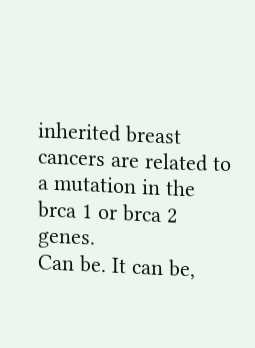inherited breast cancers are related to a mutation in the brca 1 or brca 2 genes.
Can be. It can be,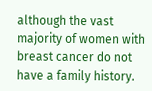although the vast majority of women with breast cancer do not have a family history.